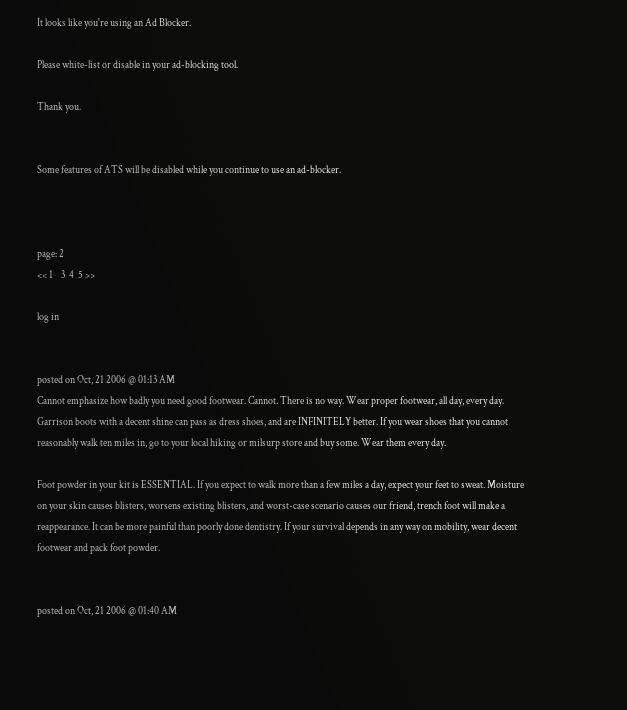It looks like you're using an Ad Blocker.

Please white-list or disable in your ad-blocking tool.

Thank you.


Some features of ATS will be disabled while you continue to use an ad-blocker.



page: 2
<< 1    3  4  5 >>

log in


posted on Oct, 21 2006 @ 01:13 AM
Cannot emphasize how badly you need good footwear. Cannot. There is no way. Wear proper footwear, all day, every day. Garrison boots with a decent shine can pass as dress shoes, and are INFINITELY better. If you wear shoes that you cannot reasonably walk ten miles in, go to your local hiking or milsurp store and buy some. Wear them every day.

Foot powder in your kit is ESSENTIAL. If you expect to walk more than a few miles a day, expect your feet to sweat. Moisture on your skin causes blisters, worsens existing blisters, and worst-case scenario causes our friend, trench foot will make a reappearance. It can be more painful than poorly done dentistry. If your survival depends in any way on mobility, wear decent footwear and pack foot powder.


posted on Oct, 21 2006 @ 01:40 AM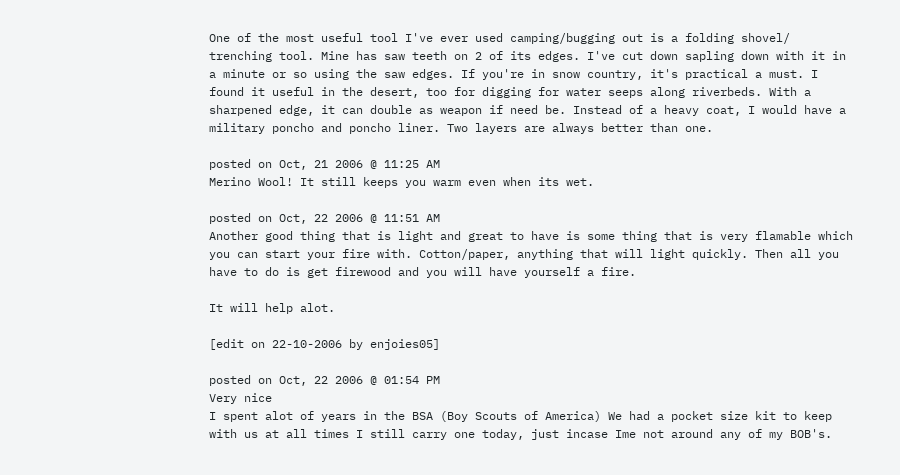One of the most useful tool I've ever used camping/bugging out is a folding shovel/ trenching tool. Mine has saw teeth on 2 of its edges. I've cut down sapling down with it in a minute or so using the saw edges. If you're in snow country, it's practical a must. I found it useful in the desert, too for digging for water seeps along riverbeds. With a sharpened edge, it can double as weapon if need be. Instead of a heavy coat, I would have a military poncho and poncho liner. Two layers are always better than one.

posted on Oct, 21 2006 @ 11:25 AM
Merino Wool! It still keeps you warm even when its wet.

posted on Oct, 22 2006 @ 11:51 AM
Another good thing that is light and great to have is some thing that is very flamable which you can start your fire with. Cotton/paper, anything that will light quickly. Then all you have to do is get firewood and you will have yourself a fire.

It will help alot.

[edit on 22-10-2006 by enjoies05]

posted on Oct, 22 2006 @ 01:54 PM
Very nice
I spent alot of years in the BSA (Boy Scouts of America) We had a pocket size kit to keep with us at all times I still carry one today, just incase Ime not around any of my BOB's.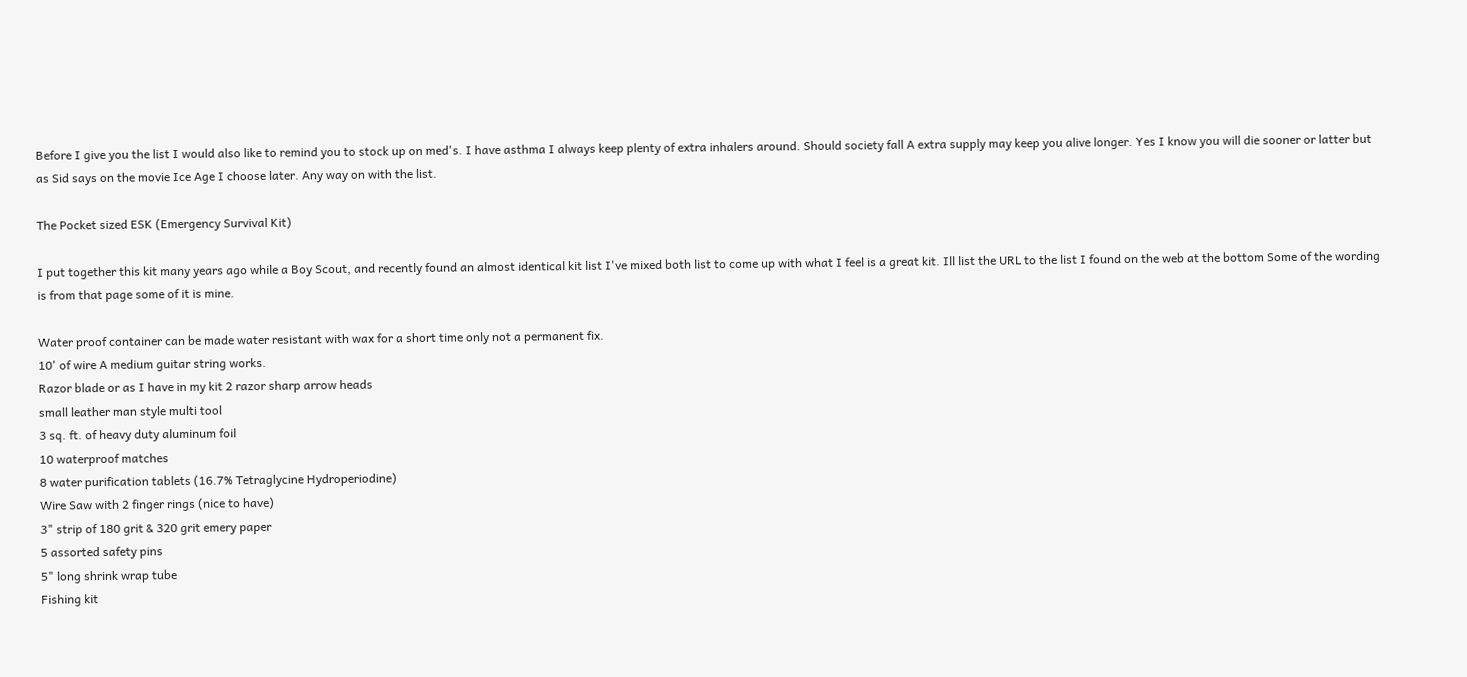Before I give you the list I would also like to remind you to stock up on med's. I have asthma I always keep plenty of extra inhalers around. Should society fall A extra supply may keep you alive longer. Yes I know you will die sooner or latter but as Sid says on the movie Ice Age I choose later. Any way on with the list.

The Pocket sized ESK (Emergency Survival Kit)

I put together this kit many years ago while a Boy Scout, and recently found an almost identical kit list I've mixed both list to come up with what I feel is a great kit. Ill list the URL to the list I found on the web at the bottom Some of the wording is from that page some of it is mine.

Water proof container can be made water resistant with wax for a short time only not a permanent fix.
10' of wire A medium guitar string works.
Razor blade or as I have in my kit 2 razor sharp arrow heads
small leather man style multi tool
3 sq. ft. of heavy duty aluminum foil
10 waterproof matches
8 water purification tablets (16.7% Tetraglycine Hydroperiodine)
Wire Saw with 2 finger rings (nice to have)
3" strip of 180 grit & 320 grit emery paper
5 assorted safety pins
5" long shrink wrap tube
Fishing kit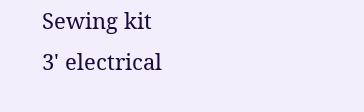Sewing kit
3' electrical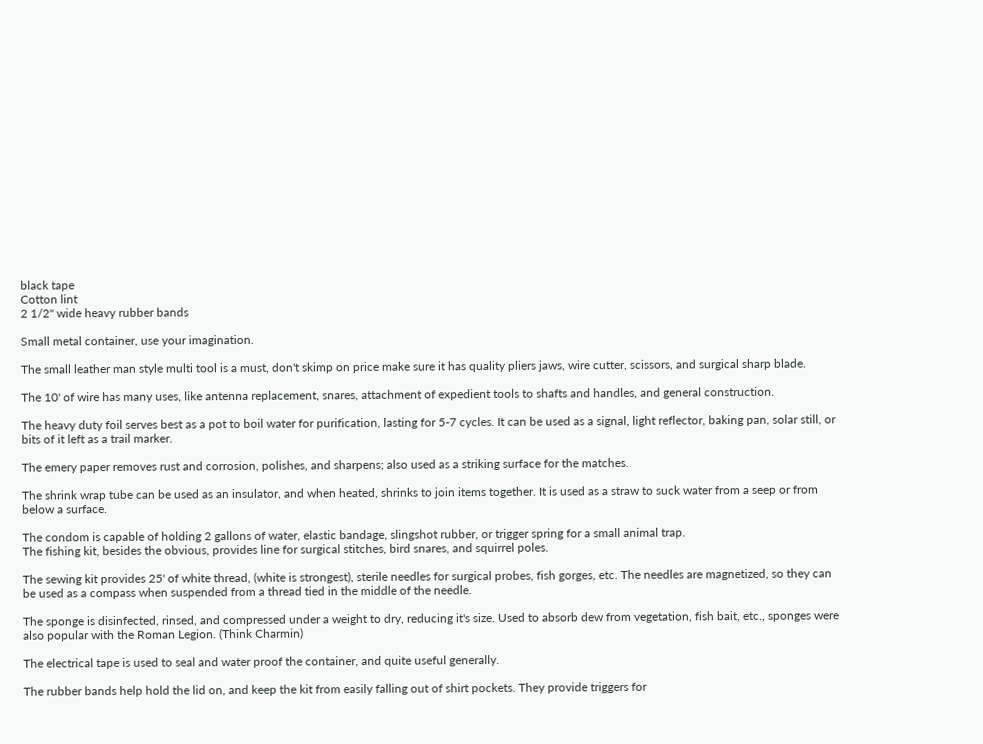black tape
Cotton lint
2 1/2" wide heavy rubber bands

Small metal container, use your imagination.

The small leather man style multi tool is a must, don't skimp on price make sure it has quality pliers jaws, wire cutter, scissors, and surgical sharp blade.

The 10' of wire has many uses, like antenna replacement, snares, attachment of expedient tools to shafts and handles, and general construction.

The heavy duty foil serves best as a pot to boil water for purification, lasting for 5-7 cycles. It can be used as a signal, light reflector, baking pan, solar still, or bits of it left as a trail marker.

The emery paper removes rust and corrosion, polishes, and sharpens; also used as a striking surface for the matches.

The shrink wrap tube can be used as an insulator, and when heated, shrinks to join items together. It is used as a straw to suck water from a seep or from below a surface.

The condom is capable of holding 2 gallons of water, elastic bandage, slingshot rubber, or trigger spring for a small animal trap.
The fishing kit, besides the obvious, provides line for surgical stitches, bird snares, and squirrel poles.

The sewing kit provides 25' of white thread, (white is strongest), sterile needles for surgical probes, fish gorges, etc. The needles are magnetized, so they can be used as a compass when suspended from a thread tied in the middle of the needle.

The sponge is disinfected, rinsed, and compressed under a weight to dry, reducing it's size. Used to absorb dew from vegetation, fish bait, etc., sponges were also popular with the Roman Legion. (Think Charmin)

The electrical tape is used to seal and water proof the container, and quite useful generally.

The rubber bands help hold the lid on, and keep the kit from easily falling out of shirt pockets. They provide triggers for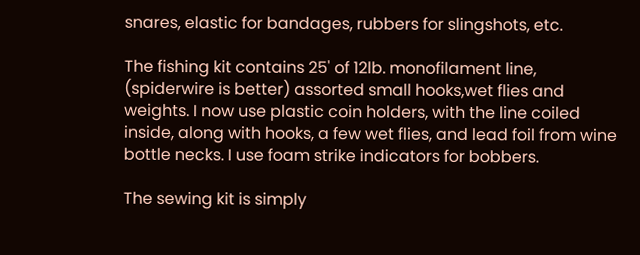snares, elastic for bandages, rubbers for slingshots, etc.

The fishing kit contains 25' of 12lb. monofilament line, (spiderwire is better) assorted small hooks,wet flies and weights. I now use plastic coin holders, with the line coiled inside, along with hooks, a few wet flies, and lead foil from wine bottle necks. I use foam strike indicators for bobbers.

The sewing kit is simply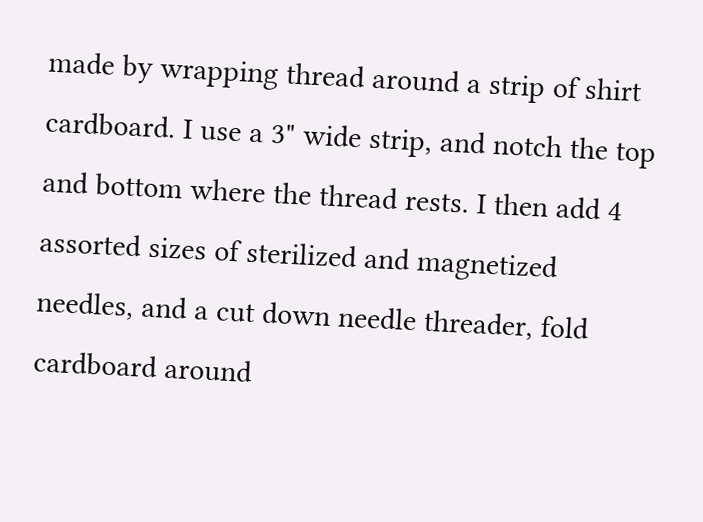made by wrapping thread around a strip of shirt cardboard. I use a 3" wide strip, and notch the top and bottom where the thread rests. I then add 4 assorted sizes of sterilized and magnetized needles, and a cut down needle threader, fold cardboard around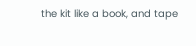the kit like a book, and tape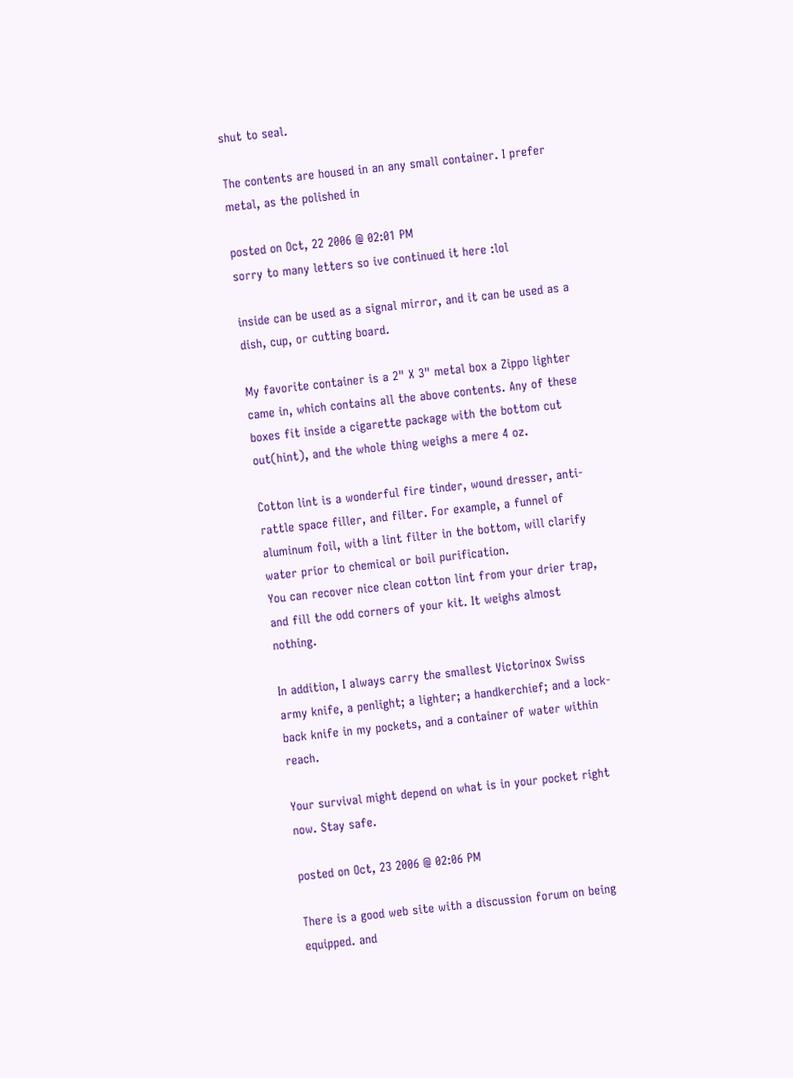shut to seal.

The contents are housed in an any small container. I prefer metal, as the polished in

posted on Oct, 22 2006 @ 02:01 PM
sorry to many letters so ive continued it here :lol

inside can be used as a signal mirror, and it can be used as a dish, cup, or cutting board.

My favorite container is a 2" X 3" metal box a Zippo lighter came in, which contains all the above contents. Any of these boxes fit inside a cigarette package with the bottom cut out(hint), and the whole thing weighs a mere 4 oz.

Cotton lint is a wonderful fire tinder, wound dresser, anti-rattle space filler, and filter. For example, a funnel of aluminum foil, with a lint filter in the bottom, will clarify water prior to chemical or boil purification.
You can recover nice clean cotton lint from your drier trap, and fill the odd corners of your kit. It weighs almost nothing.

In addition, I always carry the smallest Victorinox Swiss army knife, a penlight; a lighter; a handkerchief; and a lock-back knife in my pockets, and a container of water within reach.

Your survival might depend on what is in your pocket right now. Stay safe.

posted on Oct, 23 2006 @ 02:06 PM

There is a good web site with a discussion forum on being equipped. and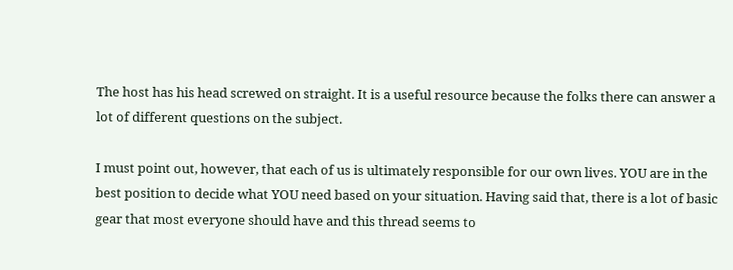The host has his head screwed on straight. It is a useful resource because the folks there can answer a lot of different questions on the subject.

I must point out, however, that each of us is ultimately responsible for our own lives. YOU are in the best position to decide what YOU need based on your situation. Having said that, there is a lot of basic gear that most everyone should have and this thread seems to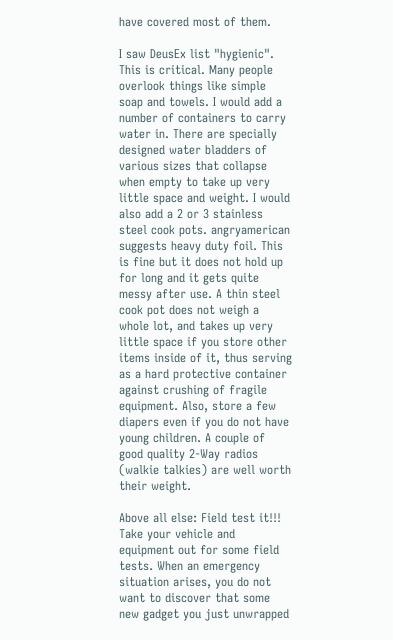have covered most of them.

I saw DeusEx list "hygienic". This is critical. Many people overlook things like simple soap and towels. I would add a number of containers to carry water in. There are specially designed water bladders of various sizes that collapse when empty to take up very little space and weight. I would also add a 2 or 3 stainless steel cook pots. angryamerican suggests heavy duty foil. This is fine but it does not hold up for long and it gets quite messy after use. A thin steel cook pot does not weigh a whole lot, and takes up very little space if you store other items inside of it, thus serving as a hard protective container against crushing of fragile equipment. Also, store a few diapers even if you do not have young children. A couple of good quality 2-Way radios (walkie talkies) are well worth their weight.

Above all else: Field test it!!! Take your vehicle and equipment out for some field tests. When an emergency situation arises, you do not want to discover that some new gadget you just unwrapped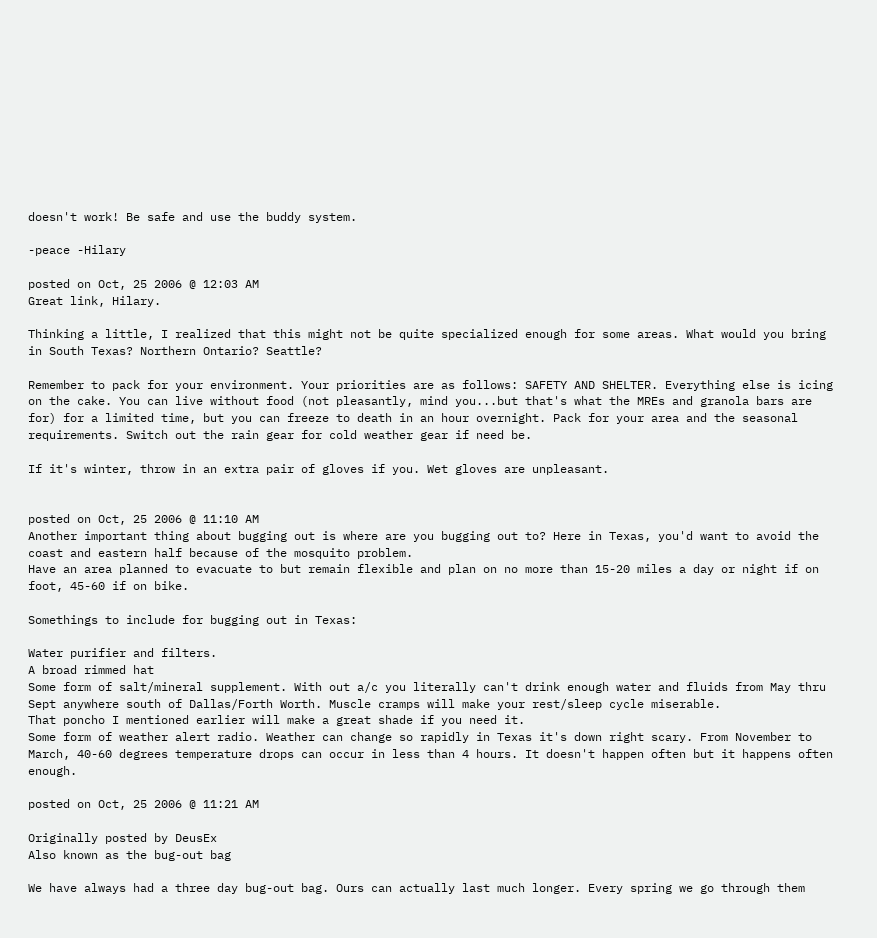doesn't work! Be safe and use the buddy system.

-peace -Hilary

posted on Oct, 25 2006 @ 12:03 AM
Great link, Hilary.

Thinking a little, I realized that this might not be quite specialized enough for some areas. What would you bring in South Texas? Northern Ontario? Seattle?

Remember to pack for your environment. Your priorities are as follows: SAFETY AND SHELTER. Everything else is icing on the cake. You can live without food (not pleasantly, mind you...but that's what the MREs and granola bars are for) for a limited time, but you can freeze to death in an hour overnight. Pack for your area and the seasonal requirements. Switch out the rain gear for cold weather gear if need be.

If it's winter, throw in an extra pair of gloves if you. Wet gloves are unpleasant.


posted on Oct, 25 2006 @ 11:10 AM
Another important thing about bugging out is where are you bugging out to? Here in Texas, you'd want to avoid the coast and eastern half because of the mosquito problem.
Have an area planned to evacuate to but remain flexible and plan on no more than 15-20 miles a day or night if on foot, 45-60 if on bike.

Somethings to include for bugging out in Texas:

Water purifier and filters.
A broad rimmed hat
Some form of salt/mineral supplement. With out a/c you literally can't drink enough water and fluids from May thru Sept anywhere south of Dallas/Forth Worth. Muscle cramps will make your rest/sleep cycle miserable.
That poncho I mentioned earlier will make a great shade if you need it.
Some form of weather alert radio. Weather can change so rapidly in Texas it's down right scary. From November to March, 40-60 degrees temperature drops can occur in less than 4 hours. It doesn't happen often but it happens often enough.

posted on Oct, 25 2006 @ 11:21 AM

Originally posted by DeusEx
Also known as the bug-out bag

We have always had a three day bug-out bag. Ours can actually last much longer. Every spring we go through them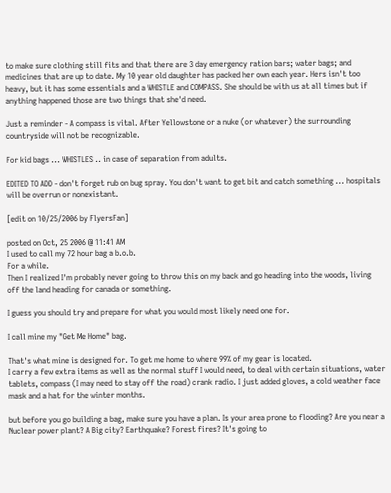to make sure clothing still fits and that there are 3 day emergency ration bars; water bags; and medicines that are up to date. My 10 year old daughter has packed her own each year. Hers isn't too heavy, but it has some essentials and a WHISTLE and COMPASS. She should be with us at all times but if anything happened those are two things that she'd need.

Just a reminder - A compass is vital. After Yellowstone or a nuke (or whatever) the surrounding countryside will not be recognizable.

For kid bags ... WHISTLES .. in case of separation from adults.

EDITED TO ADD - don't forget rub on bug spray. You don't want to get bit and catch something ... hospitals will be overrun or nonexistant.

[edit on 10/25/2006 by FlyersFan]

posted on Oct, 25 2006 @ 11:41 AM
I used to call my 72 hour bag a b.o.b.
For a while.
Then I realized I'm probably never going to throw this on my back and go heading into the woods, living off the land heading for canada or something.

I guess you should try and prepare for what you would most likely need one for.

I call mine my "Get Me Home" bag.

That's what mine is designed for. To get me home to where 99% of my gear is located.
I carry a few extra items as well as the normal stuff I would need, to deal with certain situations, water tablets, compass (I may need to stay off the road) crank radio. I just added gloves, a cold weather face mask and a hat for the winter months.

but before you go building a bag, make sure you have a plan. Is your area prone to flooding? Are you near a Nuclear power plant? A Big city? Earthquake? Forest fires? It's going to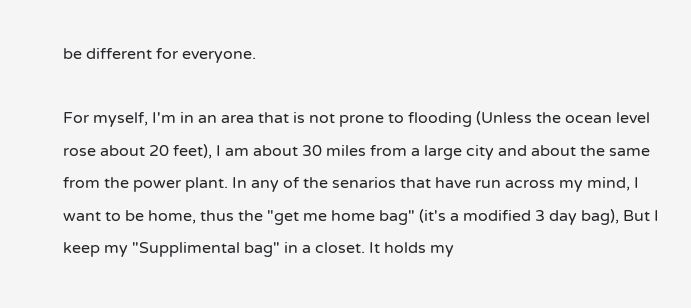be different for everyone.

For myself, I'm in an area that is not prone to flooding (Unless the ocean level rose about 20 feet), I am about 30 miles from a large city and about the same from the power plant. In any of the senarios that have run across my mind, I want to be home, thus the "get me home bag" (it's a modified 3 day bag), But I keep my "Supplimental bag" in a closet. It holds my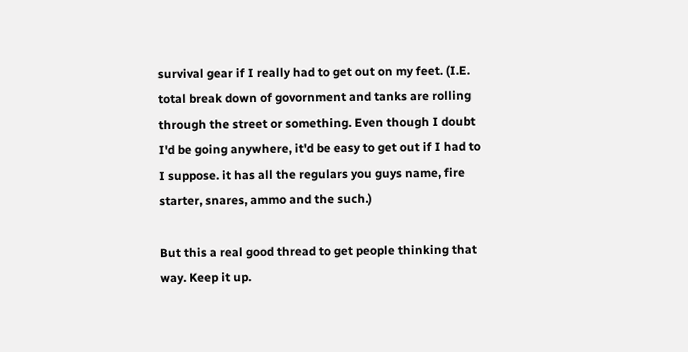survival gear if I really had to get out on my feet. (I.E. total break down of govornment and tanks are rolling through the street or something. Even though I doubt I'd be going anywhere, it'd be easy to get out if I had to I suppose. it has all the regulars you guys name, fire starter, snares, ammo and the such.)

But this a real good thread to get people thinking that way. Keep it up.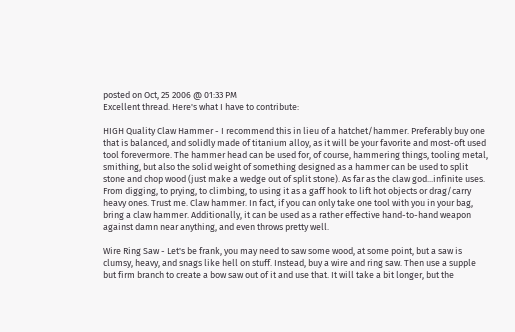posted on Oct, 25 2006 @ 01:33 PM
Excellent thread. Here's what I have to contribute:

HIGH Quality Claw Hammer - I recommend this in lieu of a hatchet/hammer. Preferably buy one that is balanced, and solidly made of titanium alloy, as it will be your favorite and most-oft used tool forevermore. The hammer head can be used for, of course, hammering things, tooling metal, smithing, but also the solid weight of something designed as a hammer can be used to split stone and chop wood (just make a wedge out of split stone). As far as the claw god...infinite uses. From digging, to prying, to climbing, to using it as a gaff hook to lift hot objects or drag/carry heavy ones. Trust me. Claw hammer. In fact, if you can only take one tool with you in your bag, bring a claw hammer. Additionally, it can be used as a rather effective hand-to-hand weapon against damn near anything, and even throws pretty well.

Wire Ring Saw - Let's be frank, you may need to saw some wood, at some point, but a saw is clumsy, heavy, and snags like hell on stuff. Instead, buy a wire and ring saw. Then use a supple but firm branch to create a bow saw out of it and use that. It will take a bit longer, but the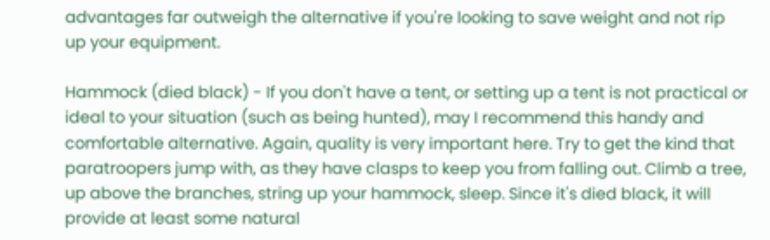advantages far outweigh the alternative if you're looking to save weight and not rip up your equipment.

Hammock (died black) - If you don't have a tent, or setting up a tent is not practical or ideal to your situation (such as being hunted), may I recommend this handy and comfortable alternative. Again, quality is very important here. Try to get the kind that paratroopers jump with, as they have clasps to keep you from falling out. Climb a tree, up above the branches, string up your hammock, sleep. Since it's died black, it will provide at least some natural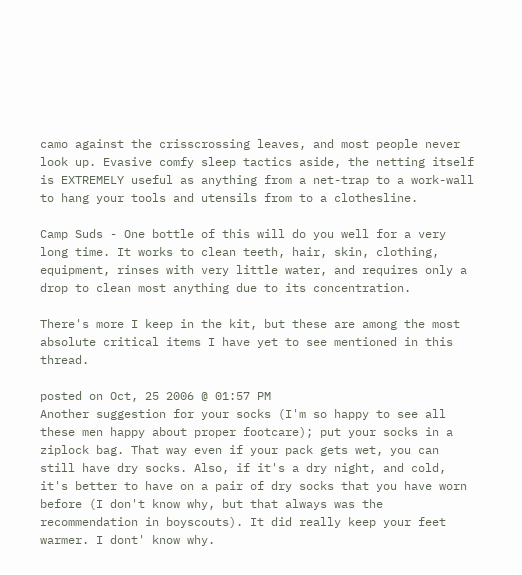camo against the crisscrossing leaves, and most people never look up. Evasive comfy sleep tactics aside, the netting itself is EXTREMELY useful as anything from a net-trap to a work-wall to hang your tools and utensils from to a clothesline.

Camp Suds - One bottle of this will do you well for a very long time. It works to clean teeth, hair, skin, clothing, equipment, rinses with very little water, and requires only a drop to clean most anything due to its concentration.

There's more I keep in the kit, but these are among the most absolute critical items I have yet to see mentioned in this thread.

posted on Oct, 25 2006 @ 01:57 PM
Another suggestion for your socks (I'm so happy to see all these men happy about proper footcare); put your socks in a ziplock bag. That way even if your pack gets wet, you can still have dry socks. Also, if it's a dry night, and cold, it's better to have on a pair of dry socks that you have worn before (I don't know why, but that always was the recommendation in boyscouts). It did really keep your feet warmer. I dont' know why.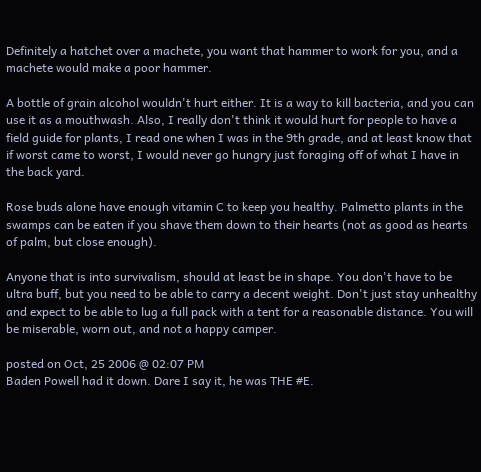Definitely a hatchet over a machete, you want that hammer to work for you, and a machete would make a poor hammer.

A bottle of grain alcohol wouldn't hurt either. It is a way to kill bacteria, and you can use it as a mouthwash. Also, I really don't think it would hurt for people to have a field guide for plants, I read one when I was in the 9th grade, and at least know that if worst came to worst, I would never go hungry just foraging off of what I have in the back yard.

Rose buds alone have enough vitamin C to keep you healthy. Palmetto plants in the swamps can be eaten if you shave them down to their hearts (not as good as hearts of palm, but close enough).

Anyone that is into survivalism, should at least be in shape. You don't have to be ultra buff, but you need to be able to carry a decent weight. Don't just stay unhealthy and expect to be able to lug a full pack with a tent for a reasonable distance. You will be miserable, worn out, and not a happy camper.

posted on Oct, 25 2006 @ 02:07 PM
Baden Powell had it down. Dare I say it, he was THE #E.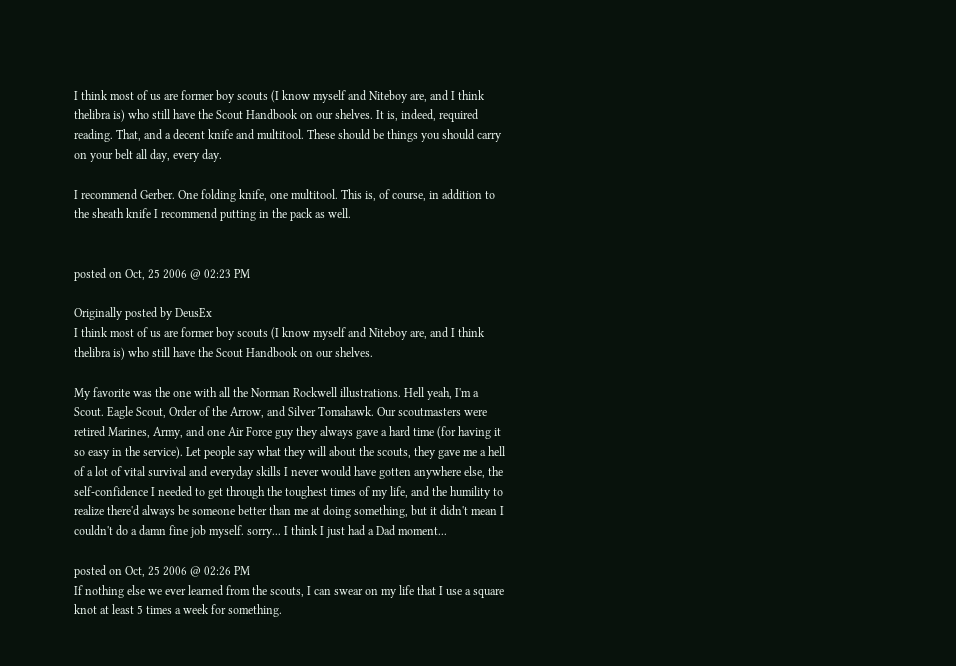I think most of us are former boy scouts (I know myself and Niteboy are, and I think thelibra is) who still have the Scout Handbook on our shelves. It is, indeed, required reading. That, and a decent knife and multitool. These should be things you should carry on your belt all day, every day.

I recommend Gerber. One folding knife, one multitool. This is, of course, in addition to the sheath knife I recommend putting in the pack as well.


posted on Oct, 25 2006 @ 02:23 PM

Originally posted by DeusEx
I think most of us are former boy scouts (I know myself and Niteboy are, and I think thelibra is) who still have the Scout Handbook on our shelves.

My favorite was the one with all the Norman Rockwell illustrations. Hell yeah, I'm a Scout. Eagle Scout, Order of the Arrow, and Silver Tomahawk. Our scoutmasters were retired Marines, Army, and one Air Force guy they always gave a hard time (for having it so easy in the service). Let people say what they will about the scouts, they gave me a hell of a lot of vital survival and everyday skills I never would have gotten anywhere else, the self-confidence I needed to get through the toughest times of my life, and the humility to realize there'd always be someone better than me at doing something, but it didn't mean I couldn't do a damn fine job myself. sorry... I think I just had a Dad moment...

posted on Oct, 25 2006 @ 02:26 PM
If nothing else we ever learned from the scouts, I can swear on my life that I use a square knot at least 5 times a week for something.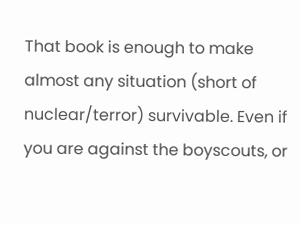That book is enough to make almost any situation (short of nuclear/terror) survivable. Even if you are against the boyscouts, or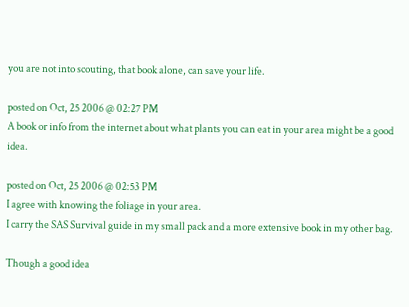you are not into scouting, that book alone, can save your life.

posted on Oct, 25 2006 @ 02:27 PM
A book or info from the internet about what plants you can eat in your area might be a good idea.

posted on Oct, 25 2006 @ 02:53 PM
I agree with knowing the foliage in your area.
I carry the SAS Survival guide in my small pack and a more extensive book in my other bag.

Though a good idea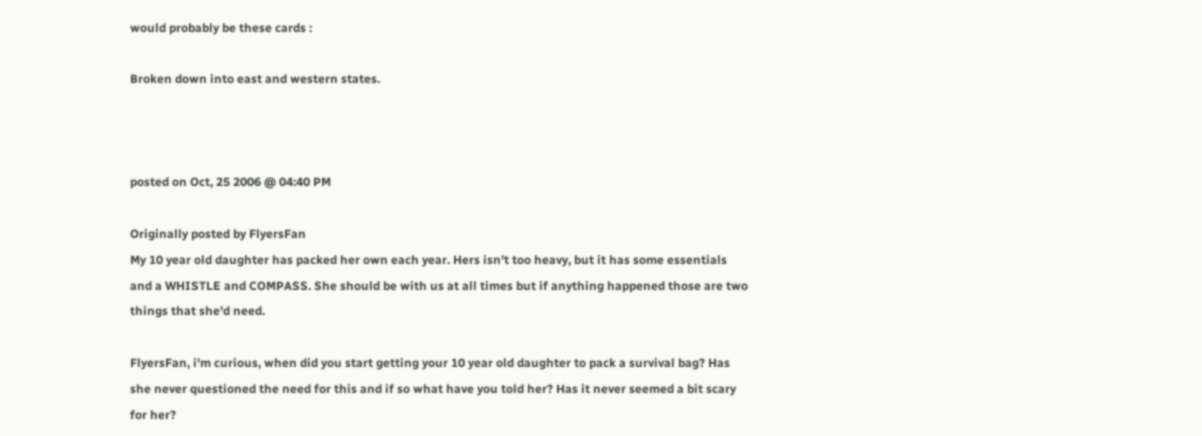would probably be these cards :

Broken down into east and western states.



posted on Oct, 25 2006 @ 04:40 PM

Originally posted by FlyersFan
My 10 year old daughter has packed her own each year. Hers isn't too heavy, but it has some essentials and a WHISTLE and COMPASS. She should be with us at all times but if anything happened those are two things that she'd need.

FlyersFan, i'm curious, when did you start getting your 10 year old daughter to pack a survival bag? Has she never questioned the need for this and if so what have you told her? Has it never seemed a bit scary for her?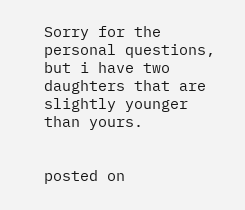Sorry for the personal questions, but i have two daughters that are slightly younger than yours.


posted on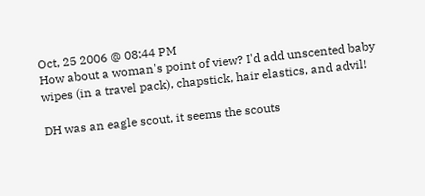Oct, 25 2006 @ 08:44 PM
How about a woman's point of view? I'd add unscented baby wipes (in a travel pack), chapstick, hair elastics, and advil!

DH was an eagle scout, it seems the scouts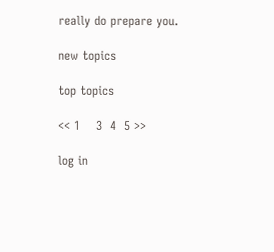really do prepare you.

new topics

top topics

<< 1    3  4  5 >>

log in